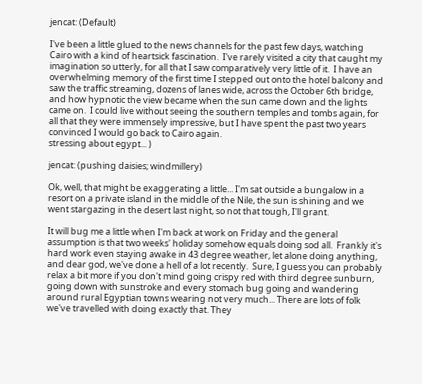jencat: (Default)

I've been a little glued to the news channels for the past few days, watching Cairo with a kind of heartsick fascination.  I've rarely visited a city that caught my imagination so utterly, for all that I saw comparatively very little of it.  I have an overwhelming memory of the first time I stepped out onto the hotel balcony and saw the traffic streaming, dozens of lanes wide, across the October 6th bridge, and how hypnotic the view became when the sun came down and the lights came on.  I could live without seeing the southern temples and tombs again, for all that they were immensely impressive, but I have spent the past two years convinced I would go back to Cairo again.
stressing about egypt... )

jencat: (pushing daisies; windmillery)

Ok, well, that might be exaggerating a little... I'm sat outside a bungalow in a resort on a private island in the middle of the Nile, the sun is shining and we went stargazing in the desert last night, so not that tough, I'll grant.

It will bug me a little when I'm back at work on Friday and the general assumption is that two weeks' holiday somehow equals doing sod all.  Frankly it's hard work even staying awake in 43 degree weather, let alone doing anything, and dear god, we've done a hell of a lot recently.  Sure, I guess you can probably relax a bit more if you don't mind going crispy red with third degree sunburn, going down with sunstroke and every stomach bug going and wandering around rural Egyptian towns wearing not very much... There are lots of folk we've travelled with doing exactly that. They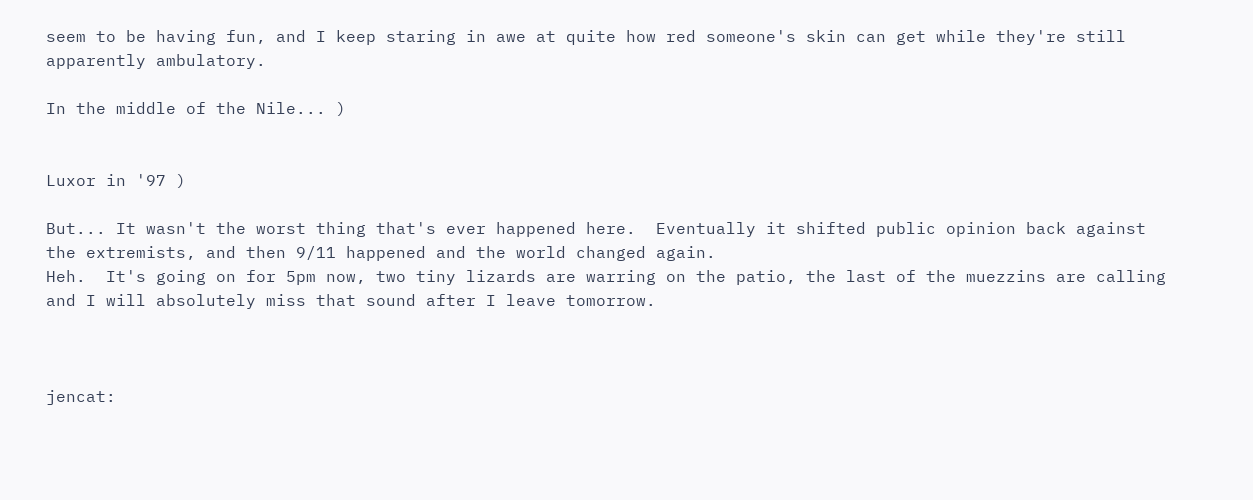seem to be having fun, and I keep staring in awe at quite how red someone's skin can get while they're still apparently ambulatory.

In the middle of the Nile... )


Luxor in '97 )

But... It wasn't the worst thing that's ever happened here.  Eventually it shifted public opinion back against the extremists, and then 9/11 happened and the world changed again.
Heh.  It's going on for 5pm now, two tiny lizards are warring on the patio, the last of the muezzins are calling and I will absolutely miss that sound after I leave tomorrow.



jencat: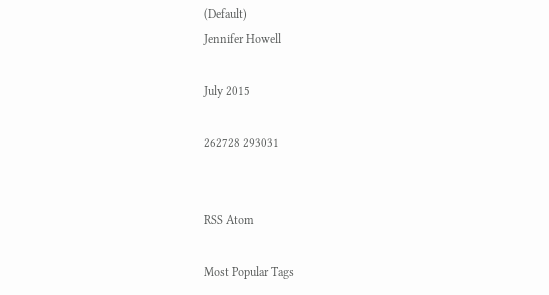(Default)
Jennifer Howell

July 2015

262728 293031


RSS Atom

Most Popular Tags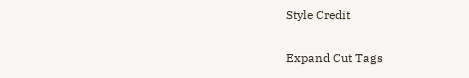Style Credit

Expand Cut Tags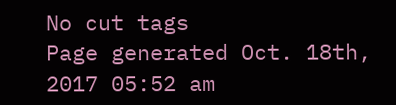No cut tags
Page generated Oct. 18th, 2017 05:52 am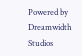Powered by Dreamwidth Studios